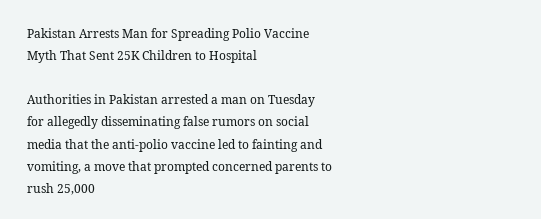Pakistan Arrests Man for Spreading Polio Vaccine Myth That Sent 25K Children to Hospital

Authorities in Pakistan arrested a man on Tuesday for allegedly disseminating false rumors on social media that the anti-polio vaccine led to fainting and vomiting, a move that prompted concerned parents to rush 25,000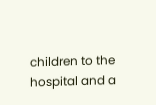children to the hospital and a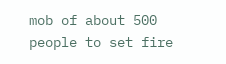mob of about 500 people to set fire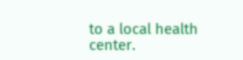to a local health center.